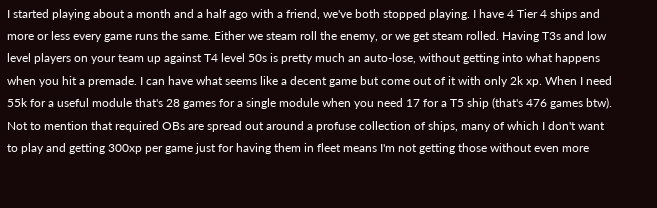I started playing about a month and a half ago with a friend, we've both stopped playing. I have 4 Tier 4 ships and more or less every game runs the same. Either we steam roll the enemy, or we get steam rolled. Having T3s and low level players on your team up against T4 level 50s is pretty much an auto-lose, without getting into what happens when you hit a premade. I can have what seems like a decent game but come out of it with only 2k xp. When I need 55k for a useful module that's 28 games for a single module when you need 17 for a T5 ship (that's 476 games btw). Not to mention that required OBs are spread out around a profuse collection of ships, many of which I don't want to play and getting 300xp per game just for having them in fleet means I'm not getting those without even more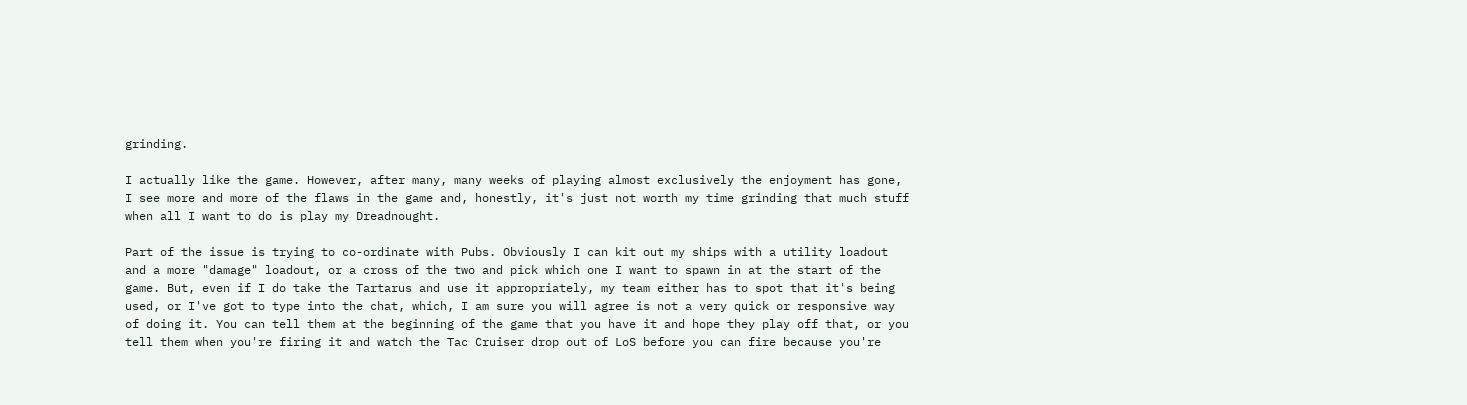grinding.

I actually like the game. However, after many, many weeks of playing almost exclusively the enjoyment has gone, I see more and more of the flaws in the game and, honestly, it's just not worth my time grinding that much stuff when all I want to do is play my Dreadnought.

Part of the issue is trying to co-ordinate with Pubs. Obviously I can kit out my ships with a utility loadout and a more "damage" loadout, or a cross of the two and pick which one I want to spawn in at the start of the game. But, even if I do take the Tartarus and use it appropriately, my team either has to spot that it's being used, or I've got to type into the chat, which, I am sure you will agree is not a very quick or responsive way of doing it. You can tell them at the beginning of the game that you have it and hope they play off that, or you tell them when you're firing it and watch the Tac Cruiser drop out of LoS before you can fire because you're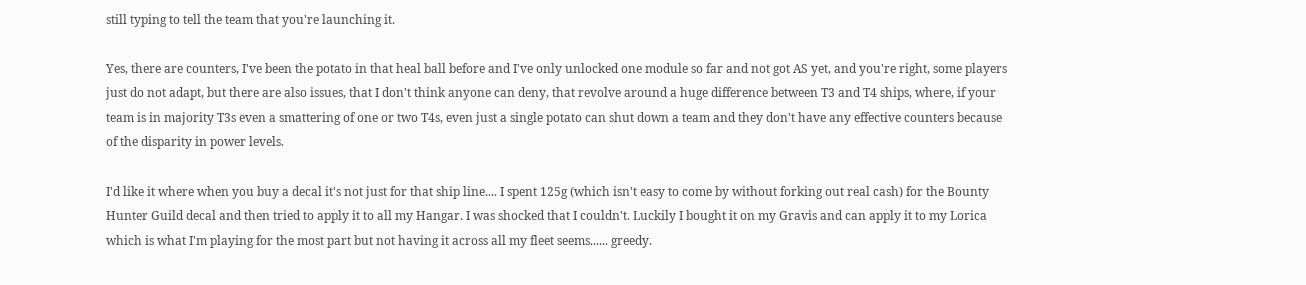still typing to tell the team that you're launching it.

Yes, there are counters, I've been the potato in that heal ball before and I've only unlocked one module so far and not got AS yet, and you're right, some players just do not adapt, but there are also issues, that I don't think anyone can deny, that revolve around a huge difference between T3 and T4 ships, where, if your team is in majority T3s even a smattering of one or two T4s, even just a single potato can shut down a team and they don't have any effective counters because of the disparity in power levels.

I'd like it where when you buy a decal it's not just for that ship line.... I spent 125g (which isn't easy to come by without forking out real cash) for the Bounty Hunter Guild decal and then tried to apply it to all my Hangar. I was shocked that I couldn't. Luckily I bought it on my Gravis and can apply it to my Lorica which is what I'm playing for the most part but not having it across all my fleet seems...... greedy.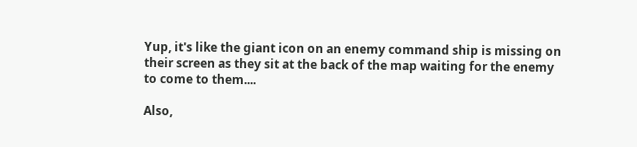Yup, it's like the giant icon on an enemy command ship is missing on their screen as they sit at the back of the map waiting for the enemy to come to them....

Also,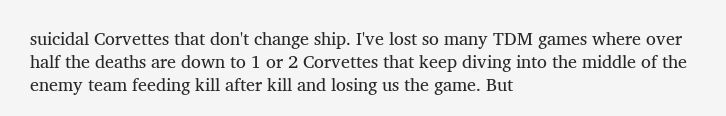suicidal Corvettes that don't change ship. I've lost so many TDM games where over half the deaths are down to 1 or 2 Corvettes that keep diving into the middle of the enemy team feeding kill after kill and losing us the game. But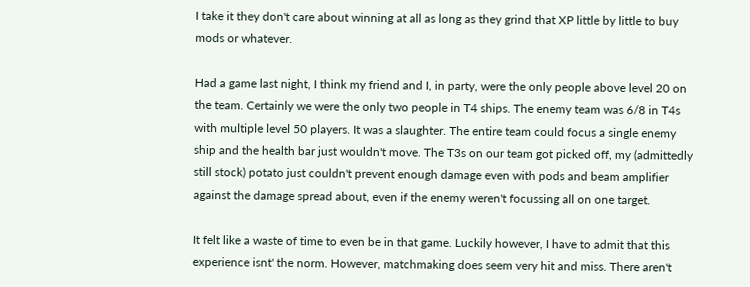I take it they don't care about winning at all as long as they grind that XP little by little to buy mods or whatever.

Had a game last night, I think my friend and I, in party, were the only people above level 20 on the team. Certainly we were the only two people in T4 ships. The enemy team was 6/8 in T4s with multiple level 50 players. It was a slaughter. The entire team could focus a single enemy ship and the health bar just wouldn't move. The T3s on our team got picked off, my (admittedly still stock) potato just couldn't prevent enough damage even with pods and beam amplifier against the damage spread about, even if the enemy weren't focussing all on one target.

It felt like a waste of time to even be in that game. Luckily however, I have to admit that this experience isnt' the norm. However, matchmaking does seem very hit and miss. There aren't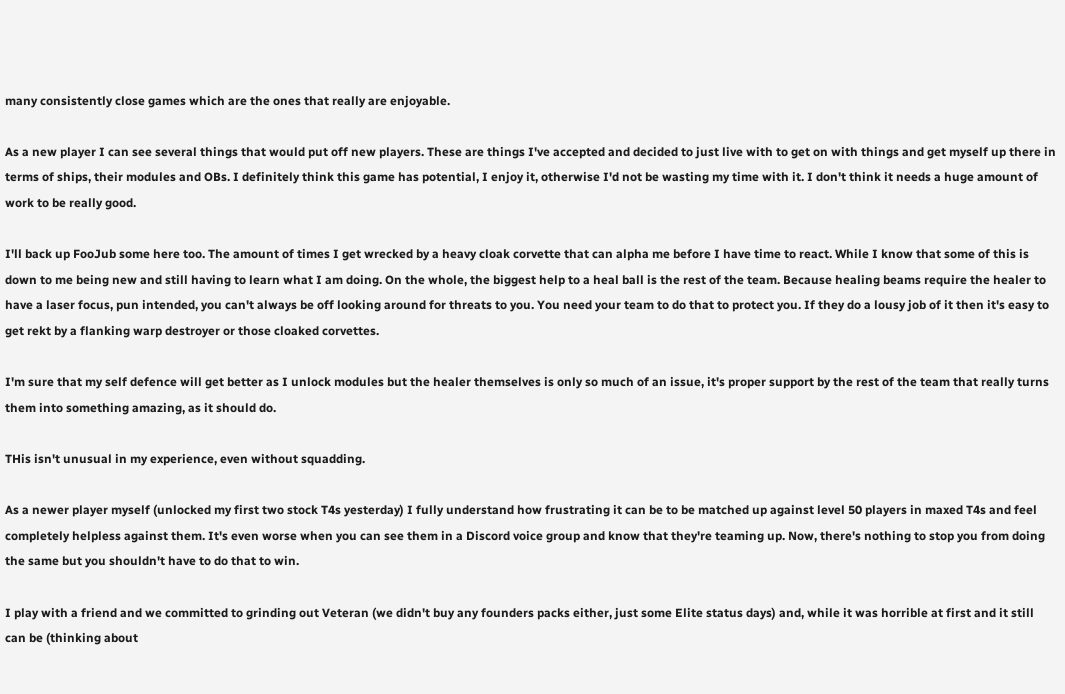many consistently close games which are the ones that really are enjoyable.

As a new player I can see several things that would put off new players. These are things I've accepted and decided to just live with to get on with things and get myself up there in terms of ships, their modules and OBs. I definitely think this game has potential, I enjoy it, otherwise I'd not be wasting my time with it. I don't think it needs a huge amount of work to be really good.

I'll back up FooJub some here too. The amount of times I get wrecked by a heavy cloak corvette that can alpha me before I have time to react. While I know that some of this is down to me being new and still having to learn what I am doing. On the whole, the biggest help to a heal ball is the rest of the team. Because healing beams require the healer to have a laser focus, pun intended, you can't always be off looking around for threats to you. You need your team to do that to protect you. If they do a lousy job of it then it's easy to get rekt by a flanking warp destroyer or those cloaked corvettes.

I'm sure that my self defence will get better as I unlock modules but the healer themselves is only so much of an issue, it's proper support by the rest of the team that really turns them into something amazing, as it should do.

THis isn't unusual in my experience, even without squadding.

As a newer player myself (unlocked my first two stock T4s yesterday) I fully understand how frustrating it can be to be matched up against level 50 players in maxed T4s and feel completely helpless against them. It's even worse when you can see them in a Discord voice group and know that they're teaming up. Now, there's nothing to stop you from doing the same but you shouldn't have to do that to win.

I play with a friend and we committed to grinding out Veteran (we didn't buy any founders packs either, just some Elite status days) and, while it was horrible at first and it still can be (thinking about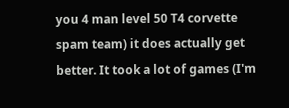you 4 man level 50 T4 corvette spam team) it does actually get better. It took a lot of games (I'm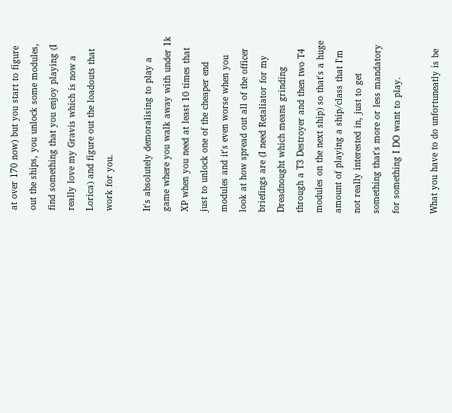at over 170 now) but you start to figure out the ships, you unlock some modules, find something that you enjoy playing (I really love my Gravis which is now a Lorica) and figure out the loadouts that work for you.

It's absolutely demoralising to play a game where you walk away with under 1k XP when you need at least 10 times that just to unlock one of the cheaper end modules and it's even worse when you look at how spread out all of the officer briefings are (I need Retaliator for my Dreadnought which means grinding through a T3 Destroyer and then two T4 modules on the next ship) so that's a huge amount of playing a ship/class that I'm not really interested in, just to get something that's more or less mandatory for something I DO want to play.

What you have to do unfortuneatly is be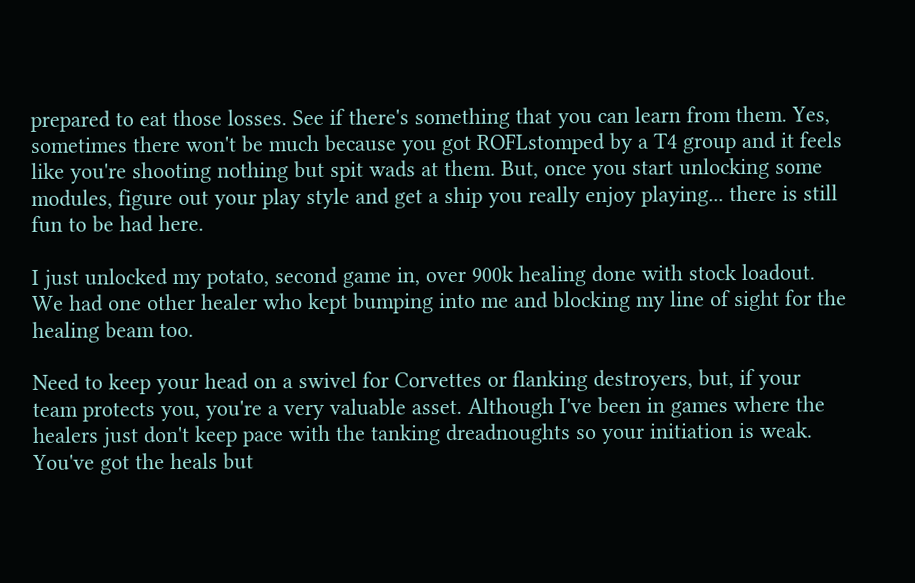prepared to eat those losses. See if there's something that you can learn from them. Yes, sometimes there won't be much because you got ROFLstomped by a T4 group and it feels like you're shooting nothing but spit wads at them. But, once you start unlocking some modules, figure out your play style and get a ship you really enjoy playing... there is still fun to be had here.

I just unlocked my potato, second game in, over 900k healing done with stock loadout. We had one other healer who kept bumping into me and blocking my line of sight for the healing beam too.

Need to keep your head on a swivel for Corvettes or flanking destroyers, but, if your team protects you, you're a very valuable asset. Although I've been in games where the healers just don't keep pace with the tanking dreadnoughts so your initiation is weak. You've got the heals but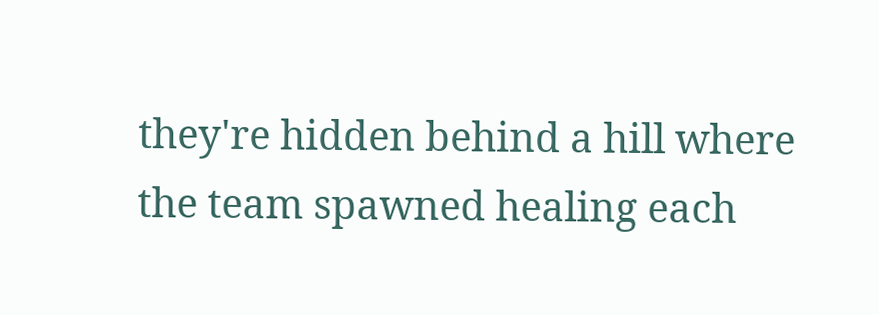they're hidden behind a hill where the team spawned healing each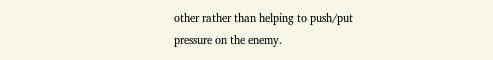other rather than helping to push/put pressure on the enemy.